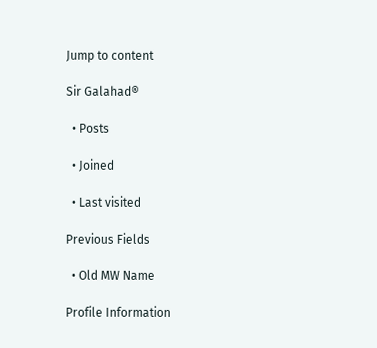Jump to content

Sir Galahad®

  • Posts

  • Joined

  • Last visited

Previous Fields

  • Old MW Name

Profile Information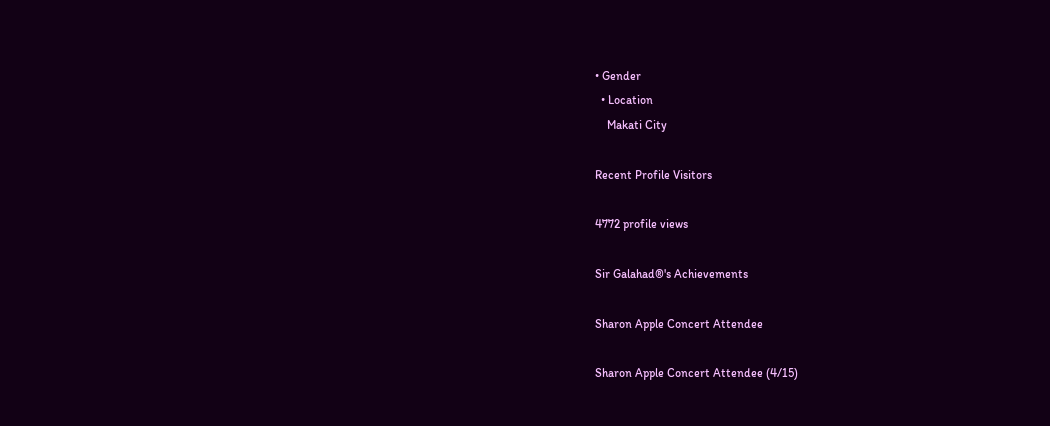• Gender
  • Location
    Makati City

Recent Profile Visitors

4772 profile views

Sir Galahad®'s Achievements

Sharon Apple Concert Attendee

Sharon Apple Concert Attendee (4/15)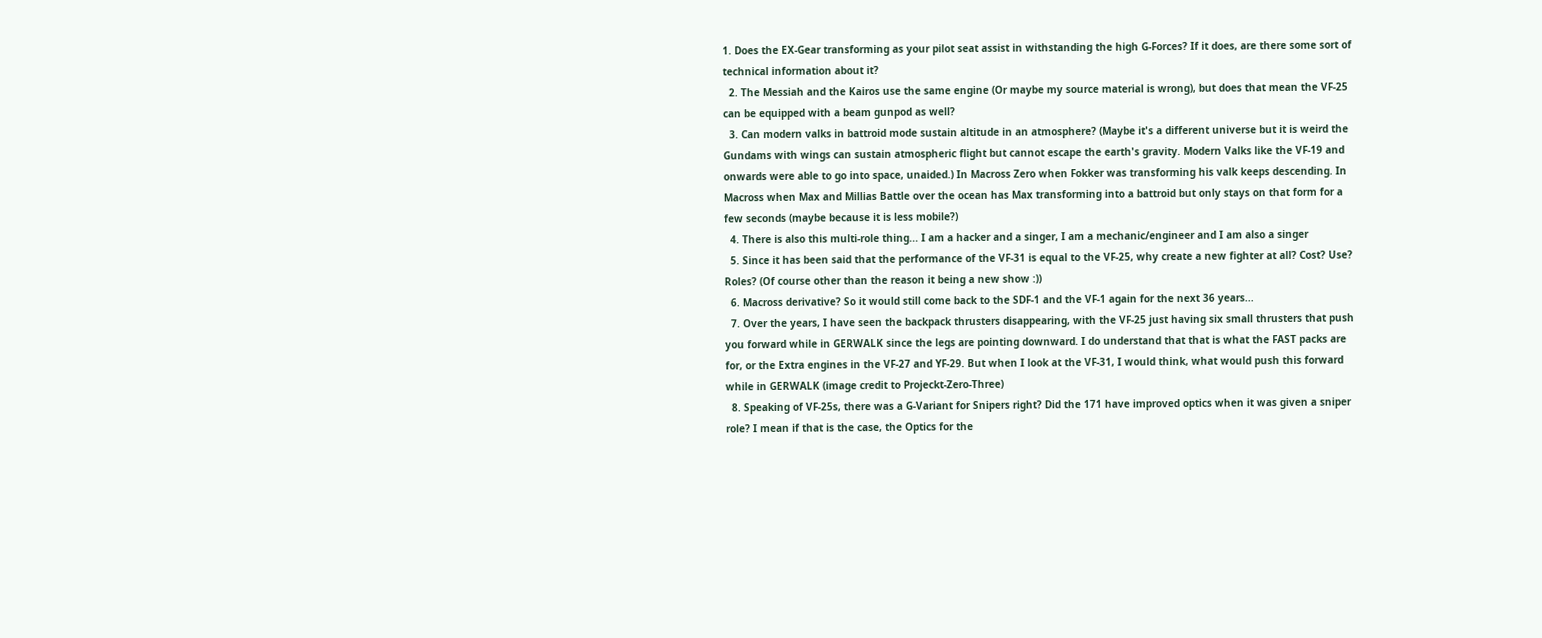1. Does the EX-Gear transforming as your pilot seat assist in withstanding the high G-Forces? If it does, are there some sort of technical information about it?
  2. The Messiah and the Kairos use the same engine (Or maybe my source material is wrong), but does that mean the VF-25 can be equipped with a beam gunpod as well?
  3. Can modern valks in battroid mode sustain altitude in an atmosphere? (Maybe it's a different universe but it is weird the Gundams with wings can sustain atmospheric flight but cannot escape the earth's gravity. Modern Valks like the VF-19 and onwards were able to go into space, unaided.) In Macross Zero when Fokker was transforming his valk keeps descending. In Macross when Max and Millias Battle over the ocean has Max transforming into a battroid but only stays on that form for a few seconds (maybe because it is less mobile?)
  4. There is also this multi-role thing... I am a hacker and a singer, I am a mechanic/engineer and I am also a singer
  5. Since it has been said that the performance of the VF-31 is equal to the VF-25, why create a new fighter at all? Cost? Use? Roles? (Of course other than the reason it being a new show :))
  6. Macross derivative? So it would still come back to the SDF-1 and the VF-1 again for the next 36 years...
  7. Over the years, I have seen the backpack thrusters disappearing, with the VF-25 just having six small thrusters that push you forward while in GERWALK since the legs are pointing downward. I do understand that that is what the FAST packs are for, or the Extra engines in the VF-27 and YF-29. But when I look at the VF-31, I would think, what would push this forward while in GERWALK (image credit to Projeckt-Zero-Three)
  8. Speaking of VF-25s, there was a G-Variant for Snipers right? Did the 171 have improved optics when it was given a sniper role? I mean if that is the case, the Optics for the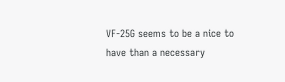VF-25G seems to be a nice to have than a necessary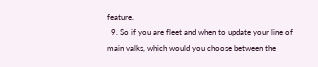feature.
  9. So if you are fleet and when to update your line of main valks, which would you choose between the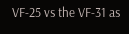VF-25 vs the VF-31 as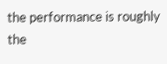the performance is roughly the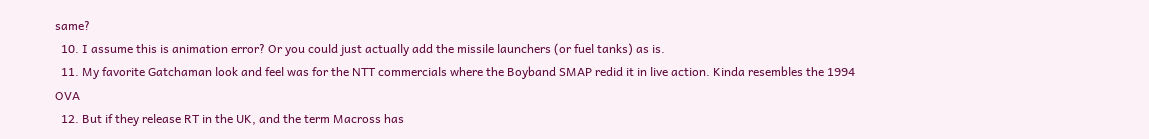same?
  10. I assume this is animation error? Or you could just actually add the missile launchers (or fuel tanks) as is.
  11. My favorite Gatchaman look and feel was for the NTT commercials where the Boyband SMAP redid it in live action. Kinda resembles the 1994 OVA
  12. But if they release RT in the UK, and the term Macross has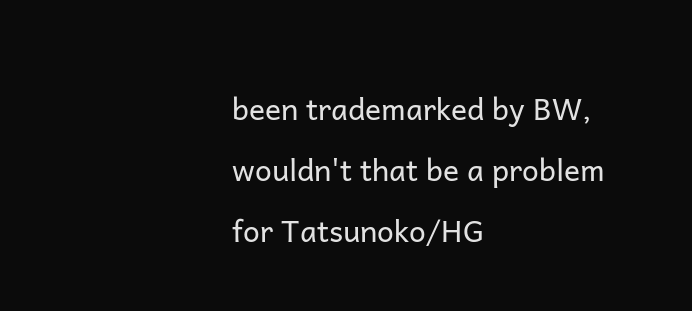been trademarked by BW, wouldn't that be a problem for Tatsunoko/HG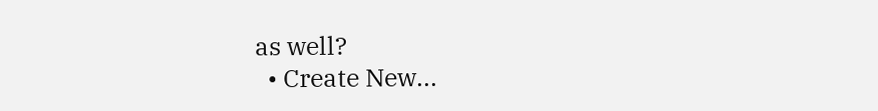as well?
  • Create New...